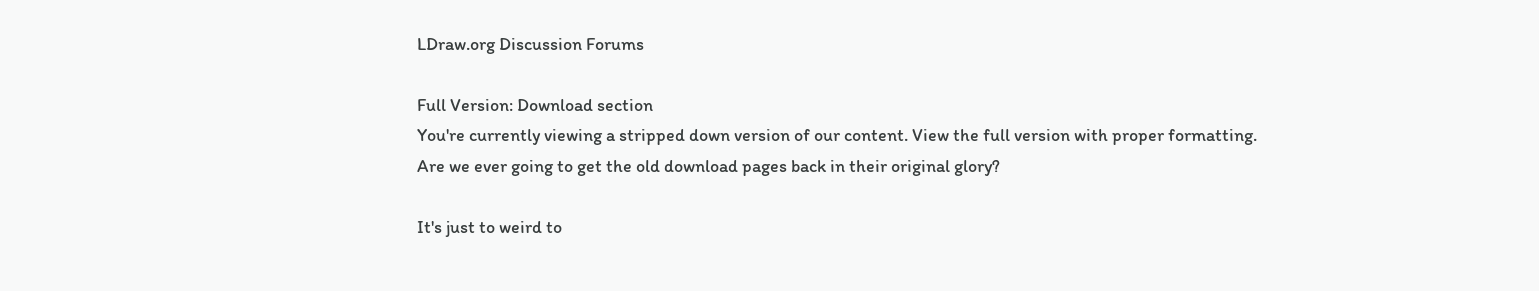LDraw.org Discussion Forums

Full Version: Download section
You're currently viewing a stripped down version of our content. View the full version with proper formatting.
Are we ever going to get the old download pages back in their original glory?

It's just to weird to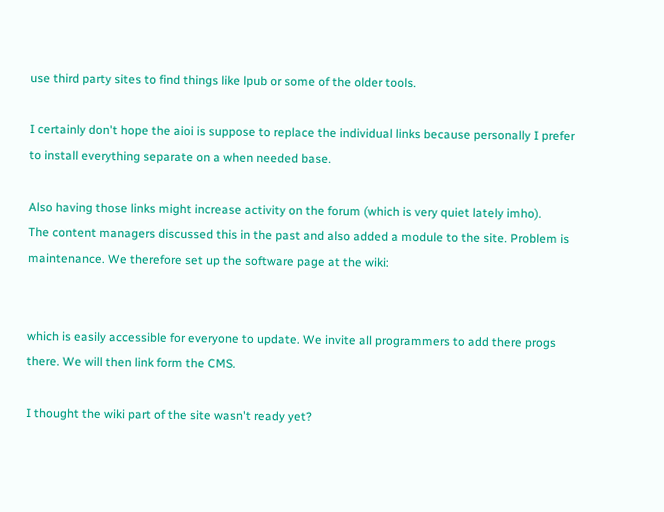use third party sites to find things like lpub or some of the older tools.

I certainly don't hope the aioi is suppose to replace the individual links because personally I prefer to install everything separate on a when needed base.

Also having those links might increase activity on the forum (which is very quiet lately imho).
The content managers discussed this in the past and also added a module to the site. Problem is maintenance. We therefore set up the software page at the wiki:


which is easily accessible for everyone to update. We invite all programmers to add there progs there. We will then link form the CMS.

I thought the wiki part of the site wasn't ready yet?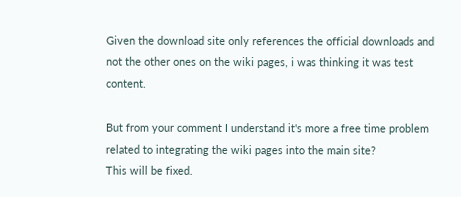Given the download site only references the official downloads and not the other ones on the wiki pages, i was thinking it was test content.

But from your comment I understand it's more a free time problem related to integrating the wiki pages into the main site?
This will be fixed.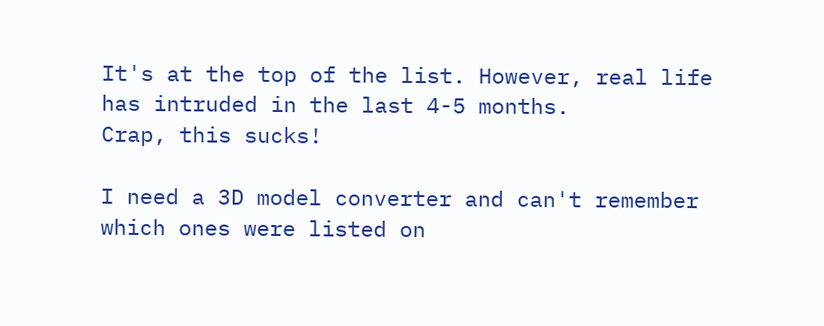It's at the top of the list. However, real life has intruded in the last 4-5 months.
Crap, this sucks!

I need a 3D model converter and can't remember which ones were listed on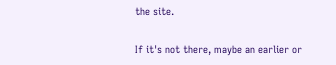the site.

If it's not there, maybe an earlier or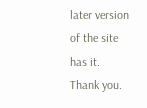later version of the site has it.
Thank you.